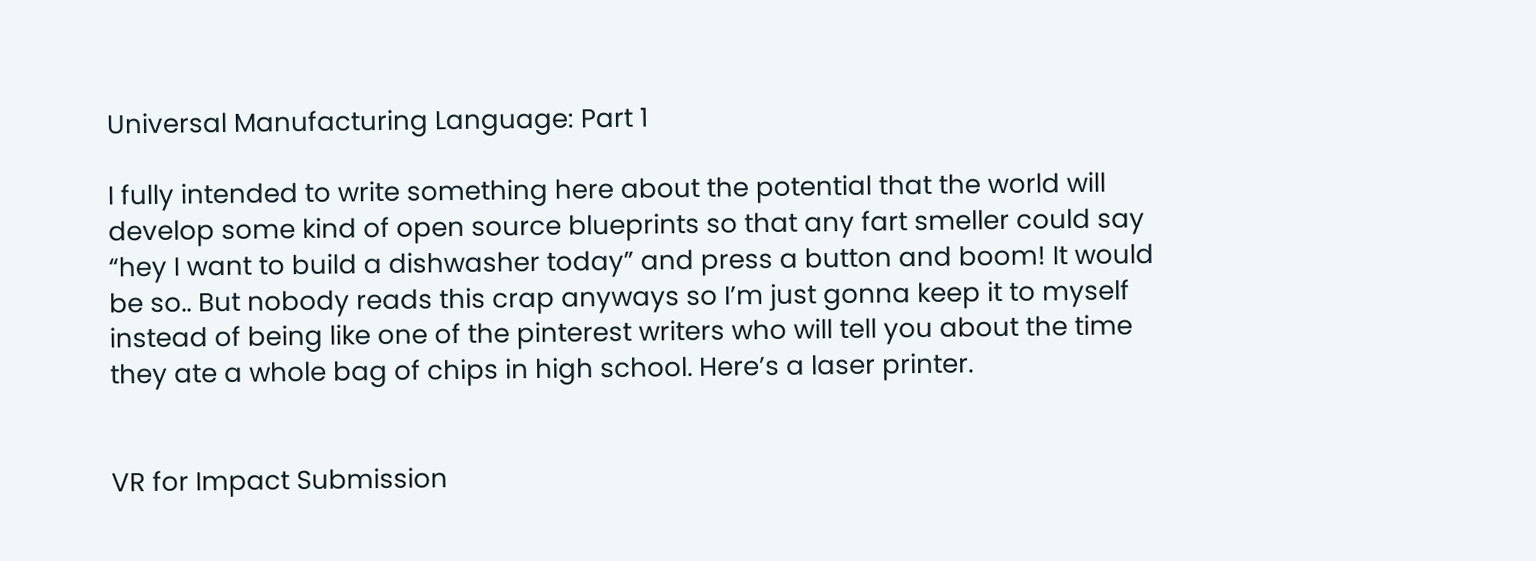Universal Manufacturing Language: Part 1

I fully intended to write something here about the potential that the world will develop some kind of open source blueprints so that any fart smeller could say “hey I want to build a dishwasher today” and press a button and boom! It would be so.. But nobody reads this crap anyways so I’m just gonna keep it to myself instead of being like one of the pinterest writers who will tell you about the time they ate a whole bag of chips in high school. Here’s a laser printer.


VR for Impact Submission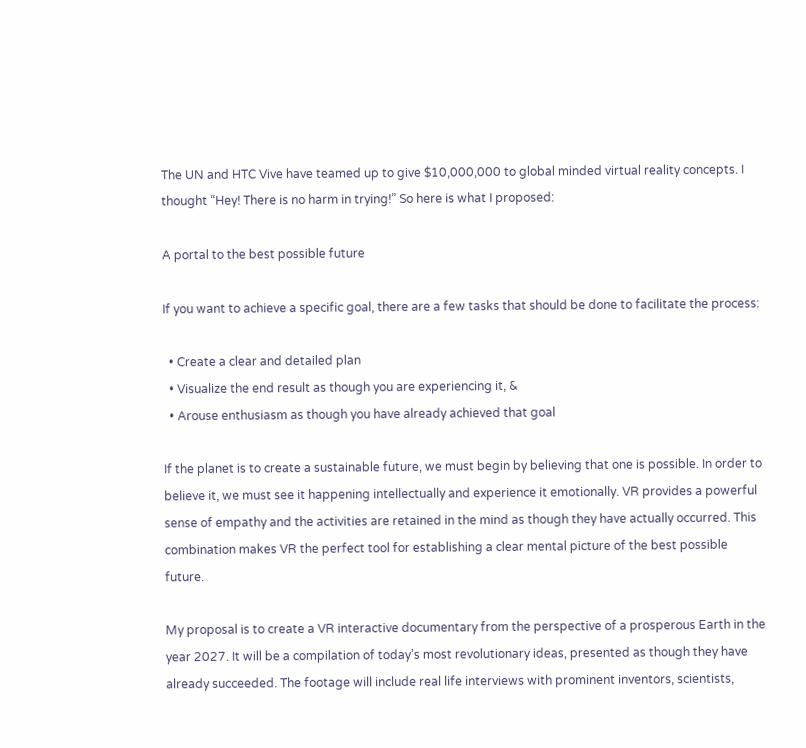The UN and HTC Vive have teamed up to give $10,000,000 to global minded virtual reality concepts. I thought “Hey! There is no harm in trying!” So here is what I proposed:

A portal to the best possible future

If you want to achieve a specific goal, there are a few tasks that should be done to facilitate the process:

  • Create a clear and detailed plan
  • Visualize the end result as though you are experiencing it, &
  • Arouse enthusiasm as though you have already achieved that goal

If the planet is to create a sustainable future, we must begin by believing that one is possible. In order to believe it, we must see it happening intellectually and experience it emotionally. VR provides a powerful sense of empathy and the activities are retained in the mind as though they have actually occurred. This combination makes VR the perfect tool for establishing a clear mental picture of the best possible future.

My proposal is to create a VR interactive documentary from the perspective of a prosperous Earth in the year 2027. It will be a compilation of today’s most revolutionary ideas, presented as though they have already succeeded. The footage will include real life interviews with prominent inventors, scientists,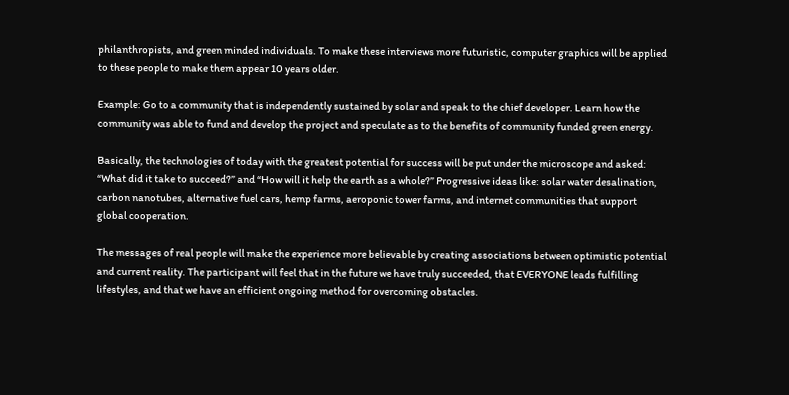philanthropists, and green minded individuals. To make these interviews more futuristic, computer graphics will be applied to these people to make them appear 10 years older.

Example: Go to a community that is independently sustained by solar and speak to the chief developer. Learn how the community was able to fund and develop the project and speculate as to the benefits of community funded green energy.

Basically, the technologies of today with the greatest potential for success will be put under the microscope and asked: “What did it take to succeed?” and “How will it help the earth as a whole?” Progressive ideas like: solar water desalination, carbon nanotubes, alternative fuel cars, hemp farms, aeroponic tower farms, and internet communities that support global cooperation.

The messages of real people will make the experience more believable by creating associations between optimistic potential and current reality. The participant will feel that in the future we have truly succeeded, that EVERYONE leads fulfilling lifestyles, and that we have an efficient ongoing method for overcoming obstacles.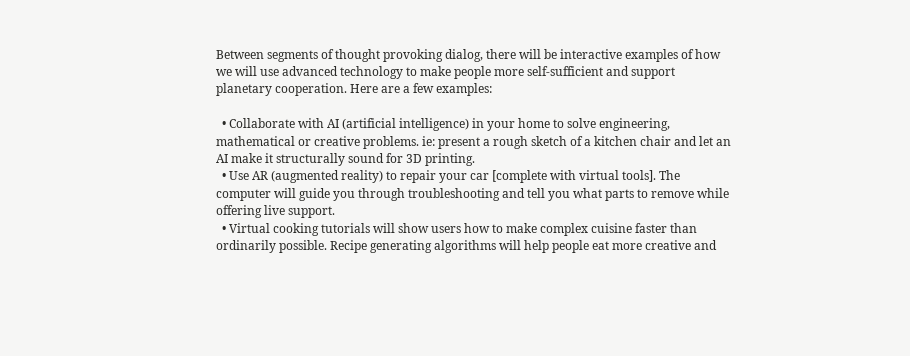Between segments of thought provoking dialog, there will be interactive examples of how we will use advanced technology to make people more self-sufficient and support planetary cooperation. Here are a few examples:

  • Collaborate with AI (artificial intelligence) in your home to solve engineering, mathematical or creative problems. ie: present a rough sketch of a kitchen chair and let an AI make it structurally sound for 3D printing.
  • Use AR (augmented reality) to repair your car [complete with virtual tools]. The computer will guide you through troubleshooting and tell you what parts to remove while offering live support.
  • Virtual cooking tutorials will show users how to make complex cuisine faster than ordinarily possible. Recipe generating algorithms will help people eat more creative and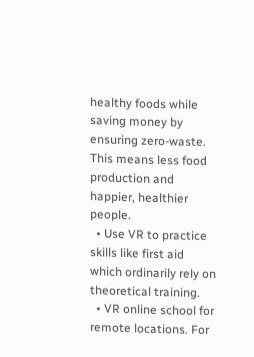healthy foods while saving money by ensuring zero-waste. This means less food production and happier, healthier people.
  • Use VR to practice skills like first aid which ordinarily rely on theoretical training.
  • VR online school for remote locations. For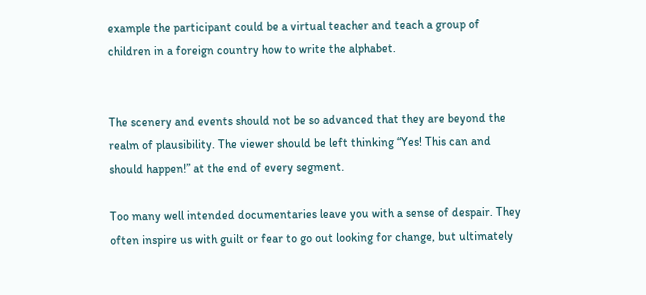example the participant could be a virtual teacher and teach a group of children in a foreign country how to write the alphabet.


The scenery and events should not be so advanced that they are beyond the realm of plausibility. The viewer should be left thinking “Yes! This can and should happen!” at the end of every segment.

Too many well intended documentaries leave you with a sense of despair. They often inspire us with guilt or fear to go out looking for change, but ultimately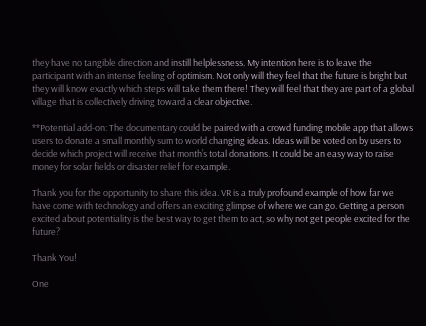they have no tangible direction and instill helplessness. My intention here is to leave the participant with an intense feeling of optimism. Not only will they feel that the future is bright but they will know exactly which steps will take them there! They will feel that they are part of a global village that is collectively driving toward a clear objective.

**Potential add-on: The documentary could be paired with a crowd funding mobile app that allows users to donate a small monthly sum to world changing ideas. Ideas will be voted on by users to decide which project will receive that month’s total donations. It could be an easy way to raise money for solar fields or disaster relief for example.

Thank you for the opportunity to share this idea. VR is a truly profound example of how far we have come with technology and offers an exciting glimpse of where we can go. Getting a person excited about potentiality is the best way to get them to act, so why not get people excited for the future?

Thank You!

One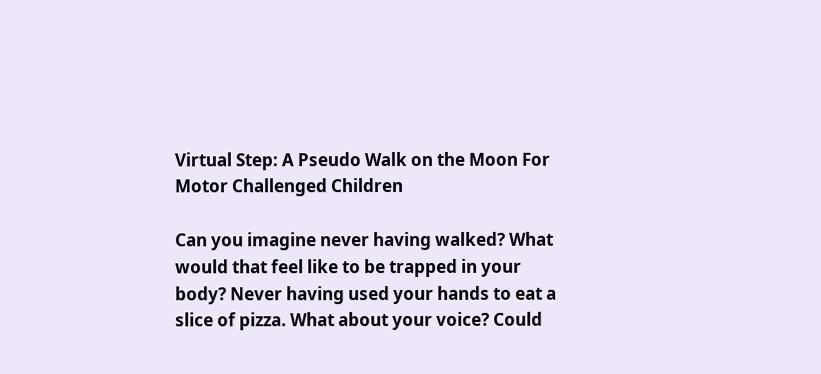Virtual Step: A Pseudo Walk on the Moon For Motor Challenged Children

Can you imagine never having walked? What would that feel like to be trapped in your body? Never having used your hands to eat a slice of pizza. What about your voice? Could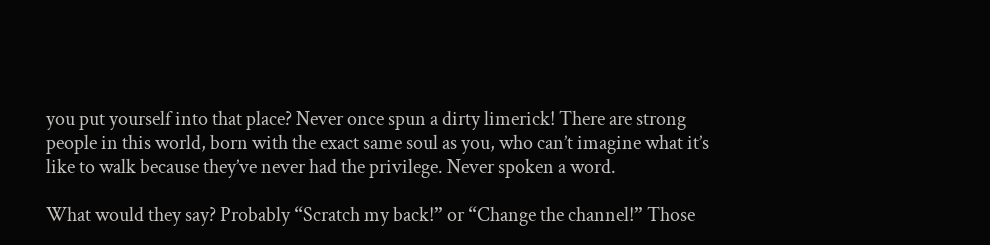you put yourself into that place? Never once spun a dirty limerick! There are strong people in this world, born with the exact same soul as you, who can’t imagine what it’s like to walk because they’ve never had the privilege. Never spoken a word.

What would they say? Probably “Scratch my back!” or “Change the channel!” Those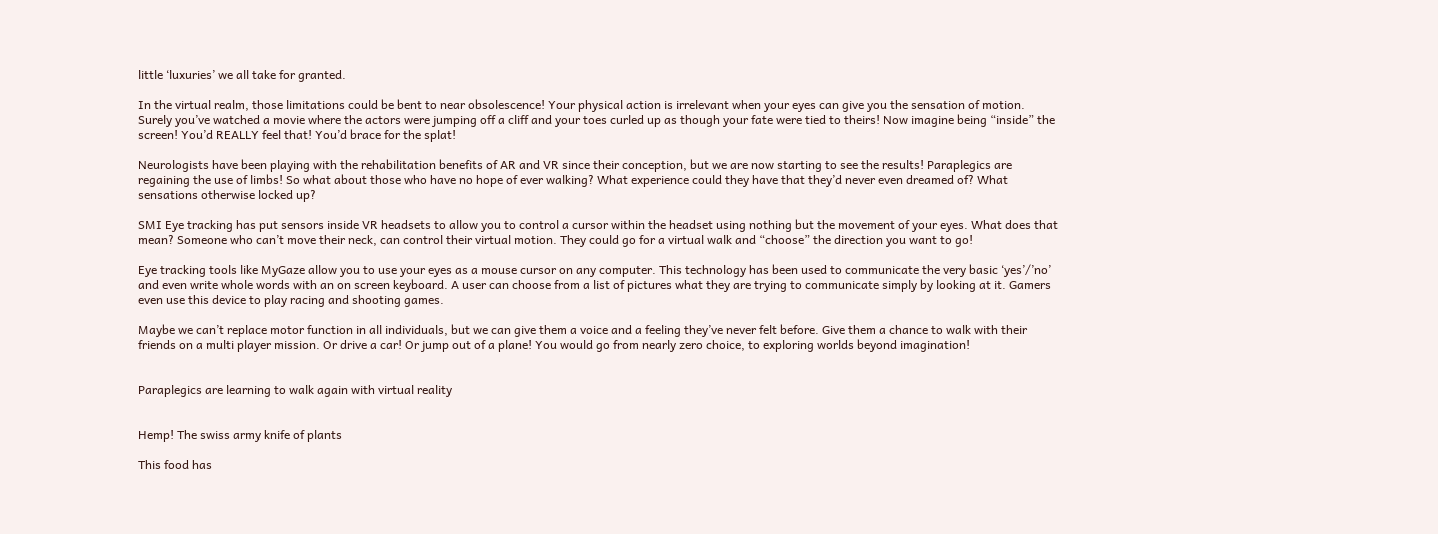little ‘luxuries’ we all take for granted.

In the virtual realm, those limitations could be bent to near obsolescence! Your physical action is irrelevant when your eyes can give you the sensation of motion. Surely you’ve watched a movie where the actors were jumping off a cliff and your toes curled up as though your fate were tied to theirs! Now imagine being “inside” the screen! You’d REALLY feel that! You’d brace for the splat!

Neurologists have been playing with the rehabilitation benefits of AR and VR since their conception, but we are now starting to see the results! Paraplegics are regaining the use of limbs! So what about those who have no hope of ever walking? What experience could they have that they’d never even dreamed of? What sensations otherwise locked up?

SMI Eye tracking has put sensors inside VR headsets to allow you to control a cursor within the headset using nothing but the movement of your eyes. What does that mean? Someone who can’t move their neck, can control their virtual motion. They could go for a virtual walk and “choose” the direction you want to go!

Eye tracking tools like MyGaze allow you to use your eyes as a mouse cursor on any computer. This technology has been used to communicate the very basic ‘yes’/’no’ and even write whole words with an on screen keyboard. A user can choose from a list of pictures what they are trying to communicate simply by looking at it. Gamers even use this device to play racing and shooting games.

Maybe we can’t replace motor function in all individuals, but we can give them a voice and a feeling they’ve never felt before. Give them a chance to walk with their friends on a multi player mission. Or drive a car! Or jump out of a plane! You would go from nearly zero choice, to exploring worlds beyond imagination!


Paraplegics are learning to walk again with virtual reality


Hemp! The swiss army knife of plants

This food has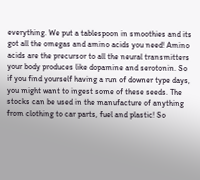everything. We put a tablespoon in smoothies and its got all the omegas and amino acids you need! Amino acids are the precursor to all the neural transmitters your body produces like dopamine and serotonin. So if you find yourself having a run of downer type days, you might want to ingest some of these seeds. The stocks can be used in the manufacture of anything from clothing to car parts, fuel and plastic! So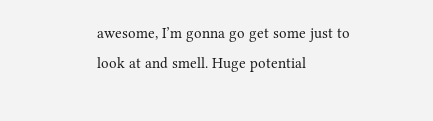awesome, I’m gonna go get some just to look at and smell. Huge potential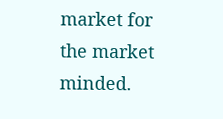market for the market minded.